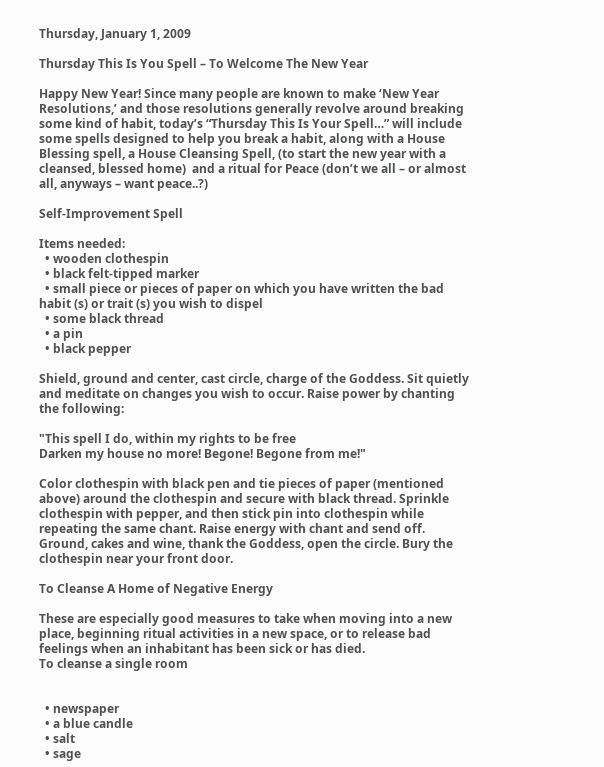Thursday, January 1, 2009

Thursday This Is You Spell – To Welcome The New Year

Happy New Year! Since many people are known to make ‘New Year Resolutions,’ and those resolutions generally revolve around breaking some kind of habit, today’s “Thursday This Is Your Spell…” will include some spells designed to help you break a habit, along with a House Blessing spell, a House Cleansing Spell, (to start the new year with a cleansed, blessed home)  and a ritual for Peace (don’t we all – or almost all, anyways – want peace..?)

Self-Improvement Spell

Items needed:
  • wooden clothespin
  • black felt-tipped marker
  • small piece or pieces of paper on which you have written the bad habit (s) or trait (s) you wish to dispel
  • some black thread
  • a pin
  • black pepper

Shield, ground and center, cast circle, charge of the Goddess. Sit quietly and meditate on changes you wish to occur. Raise power by chanting the following:

"This spell I do, within my rights to be free
Darken my house no more! Begone! Begone from me!"

Color clothespin with black pen and tie pieces of paper (mentioned above) around the clothespin and secure with black thread. Sprinkle clothespin with pepper, and then stick pin into clothespin while repeating the same chant. Raise energy with chant and send off. Ground, cakes and wine, thank the Goddess, open the circle. Bury the clothespin near your front door.

To Cleanse A Home of Negative Energy

These are especially good measures to take when moving into a new place, beginning ritual activities in a new space, or to release bad feelings when an inhabitant has been sick or has died.
To cleanse a single room


  • newspaper
  • a blue candle
  • salt
  • sage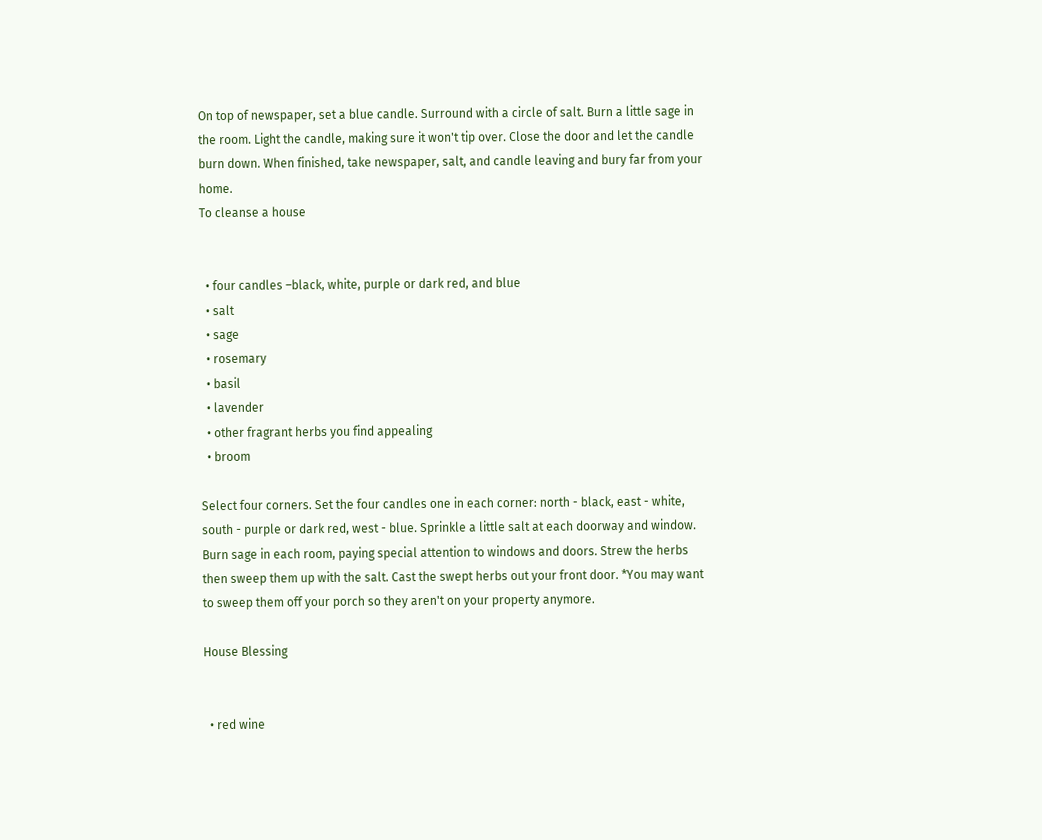On top of newspaper, set a blue candle. Surround with a circle of salt. Burn a little sage in the room. Light the candle, making sure it won't tip over. Close the door and let the candle burn down. When finished, take newspaper, salt, and candle leaving and bury far from your home.
To cleanse a house


  • four candles –black, white, purple or dark red, and blue
  • salt
  • sage
  • rosemary
  • basil
  • lavender
  • other fragrant herbs you find appealing
  • broom

Select four corners. Set the four candles one in each corner: north - black, east - white, south - purple or dark red, west - blue. Sprinkle a little salt at each doorway and window. Burn sage in each room, paying special attention to windows and doors. Strew the herbs then sweep them up with the salt. Cast the swept herbs out your front door. *You may want to sweep them off your porch so they aren't on your property anymore.

House Blessing


  • red wine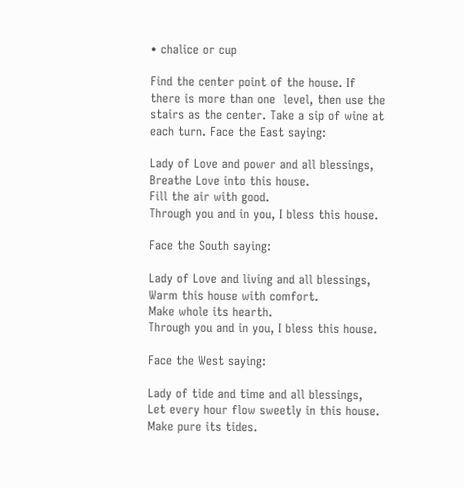• chalice or cup

Find the center point of the house. If there is more than one  level, then use the stairs as the center. Take a sip of wine at each turn. Face the East saying:

Lady of Love and power and all blessings,
Breathe Love into this house.
Fill the air with good.
Through you and in you, I bless this house.

Face the South saying:

Lady of Love and living and all blessings,
Warm this house with comfort.
Make whole its hearth.
Through you and in you, I bless this house.

Face the West saying:

Lady of tide and time and all blessings,
Let every hour flow sweetly in this house.
Make pure its tides.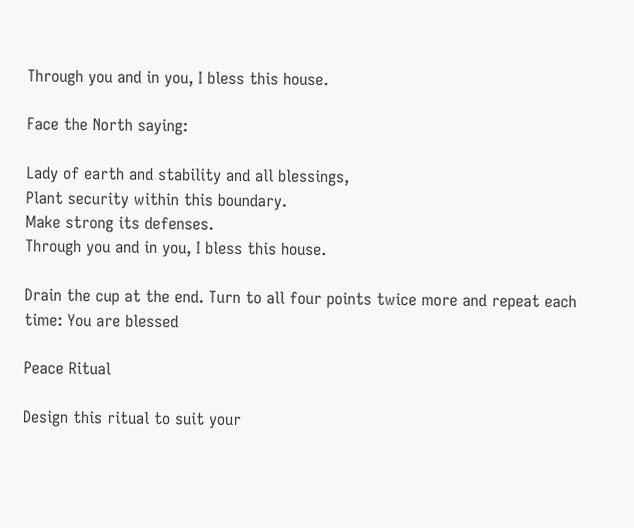Through you and in you, I bless this house.

Face the North saying:

Lady of earth and stability and all blessings,
Plant security within this boundary.
Make strong its defenses.
Through you and in you, I bless this house.

Drain the cup at the end. Turn to all four points twice more and repeat each time: You are blessed

Peace Ritual

Design this ritual to suit your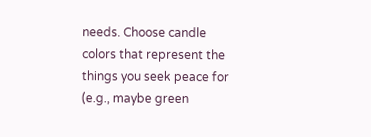needs. Choose candle colors that represent the things you seek peace for (e.g., maybe green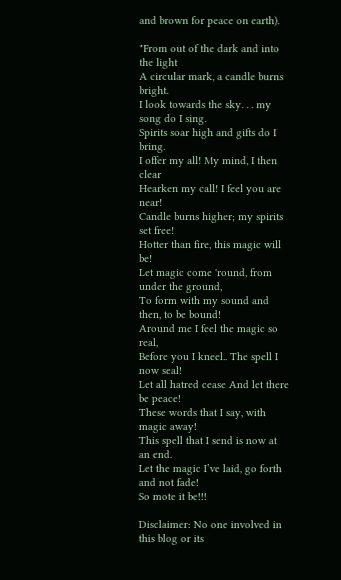and brown for peace on earth).

"From out of the dark and into the light
A circular mark, a candle burns bright.
I look towards the sky. . . my song do I sing.
Spirits soar high and gifts do I bring.
I offer my all! My mind, I then clear
Hearken my call! I feel you are near!
Candle burns higher; my spirits set free!
Hotter than fire, this magic will be!
Let magic come 'round, from under the ground,
To form with my sound and then, to be bound!
Around me I feel the magic so real,
Before you I kneel.. The spell I now seal!
Let all hatred cease And let there be peace!
These words that I say, with magic away!
This spell that I send is now at an end.
Let the magic I’ve laid, go forth and not fade!
So mote it be!!!

Disclaimer: No one involved in this blog or its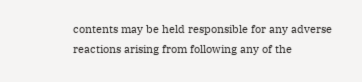contents may be held responsible for any adverse reactions arising from following any of the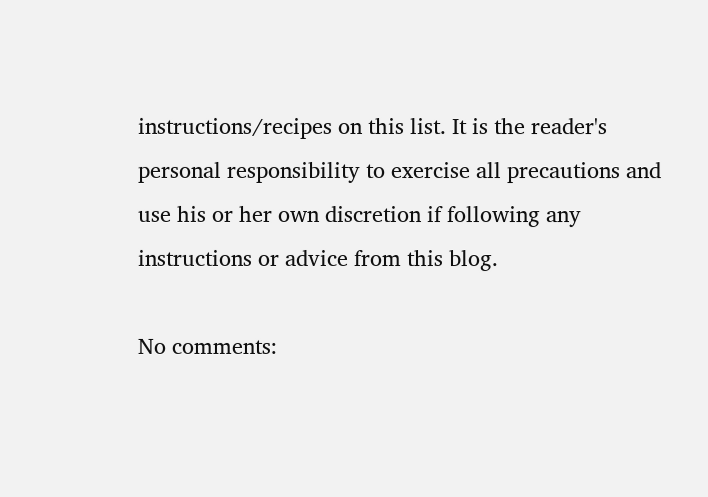instructions/recipes on this list. It is the reader's personal responsibility to exercise all precautions and use his or her own discretion if following any instructions or advice from this blog.

No comments: